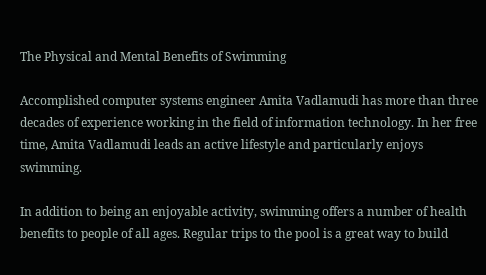The Physical and Mental Benefits of Swimming

Accomplished computer systems engineer Amita Vadlamudi has more than three decades of experience working in the field of information technology. In her free time, Amita Vadlamudi leads an active lifestyle and particularly enjoys swimming.

In addition to being an enjoyable activity, swimming offers a number of health benefits to people of all ages. Regular trips to the pool is a great way to build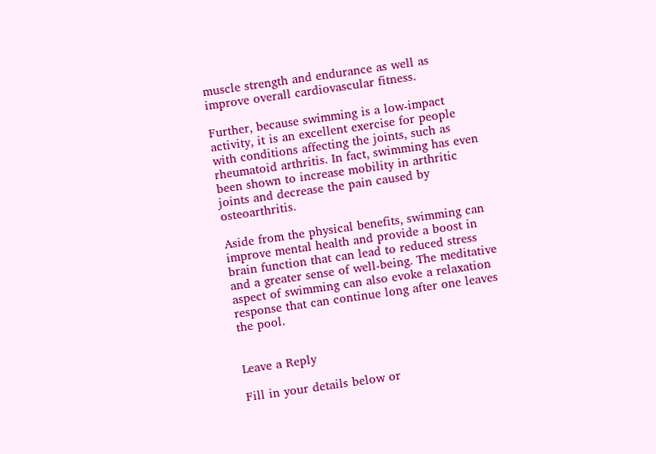muscle strength and endurance as well as improve overall cardiovascular fitness.

Further, because swimming is a low-impact activity, it is an excellent exercise for people with conditions affecting the joints, such as rheumatoid arthritis. In fact, swimming has even been shown to increase mobility in arthritic joints and decrease the pain caused by osteoarthritis.

Aside from the physical benefits, swimming can improve mental health and provide a boost in brain function that can lead to reduced stress and a greater sense of well-being. The meditative aspect of swimming can also evoke a relaxation response that can continue long after one leaves the pool.


Leave a Reply

Fill in your details below or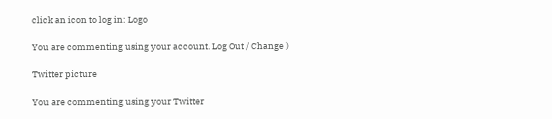click an icon to log in: Logo

You are commenting using your account. Log Out / Change )

Twitter picture

You are commenting using your Twitter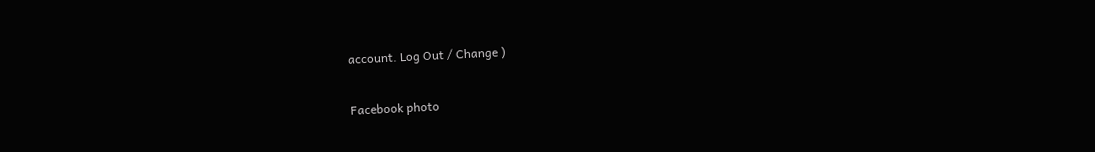account. Log Out / Change )

Facebook photo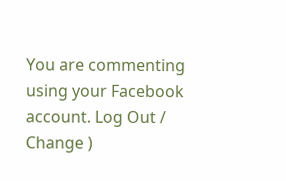You are commenting using your Facebook account. Log Out / Change )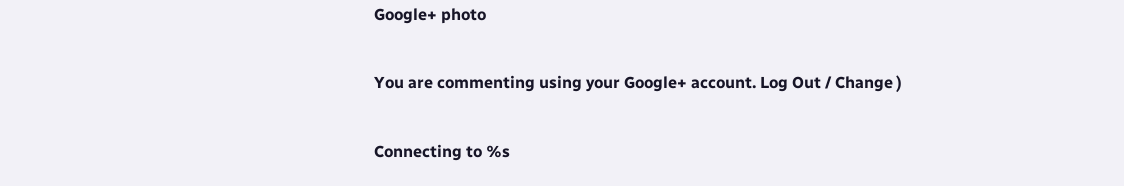Google+ photo

You are commenting using your Google+ account. Log Out / Change )

Connecting to %s